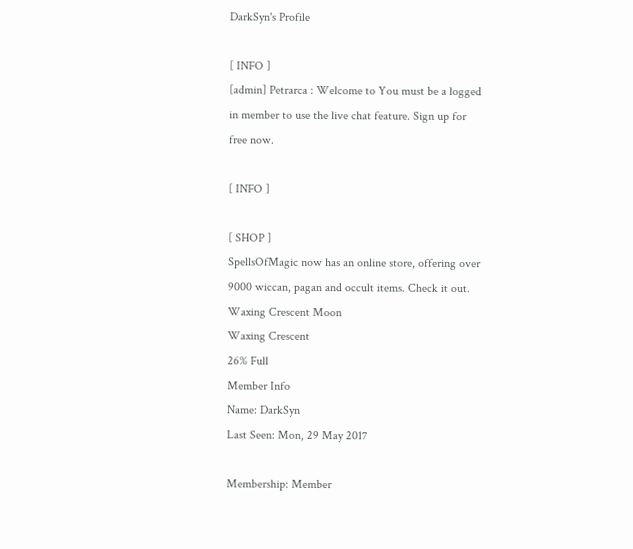DarkSyn's Profile

[ INFO ]
[admin] Petrarca : Welcome to You must be a logged in member to use the live chat feature. Sign up for free now.

[ INFO ]

[ SHOP ]
SpellsOfMagic now has an online store, offering over 9000 wiccan, pagan and occult items. Check it out.
Waxing Crescent Moon
Waxing Crescent
26% Full
Member Info
Name: DarkSyn
Last Seen: Mon, 29 May 2017

Membership: Member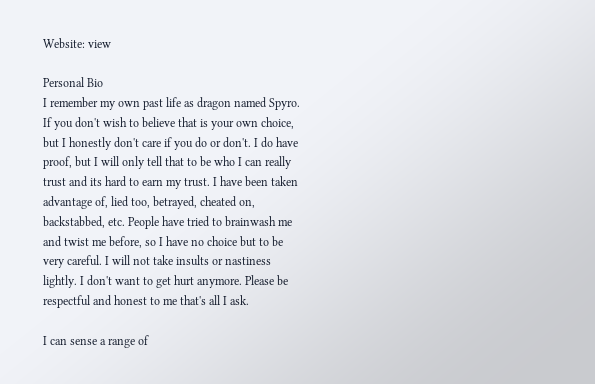Website: view

Personal Bio
I remember my own past life as dragon named Spyro. If you don't wish to believe that is your own choice, but I honestly don't care if you do or don't. I do have proof, but I will only tell that to be who I can really trust and its hard to earn my trust. I have been taken advantage of, lied too, betrayed, cheated on, backstabbed, etc. People have tried to brainwash me and twist me before, so I have no choice but to be very careful. I will not take insults or nastiness lightly. I don't want to get hurt anymore. Please be respectful and honest to me that's all I ask.

I can sense a range of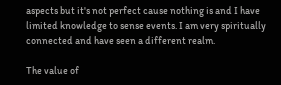aspects but it's not perfect cause nothing is and I have limited knowledge to sense events. I am very spiritually connected and have seen a different realm.

The value of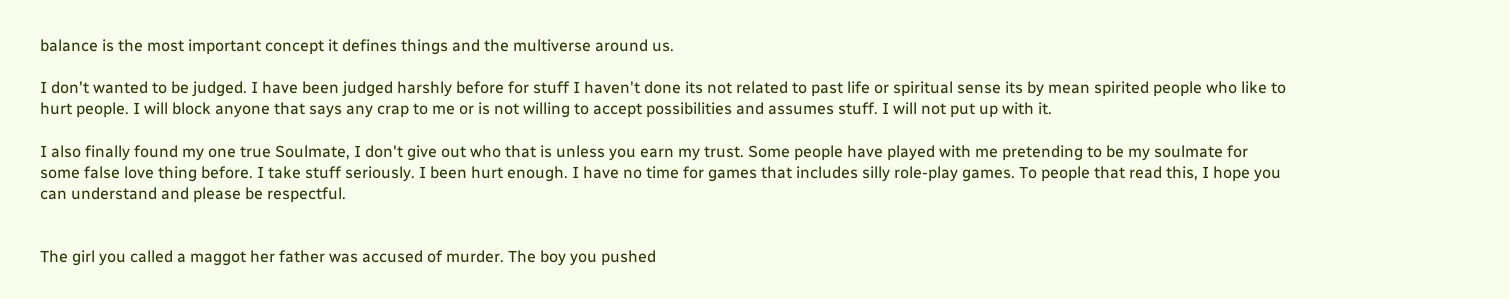balance is the most important concept it defines things and the multiverse around us.

I don't wanted to be judged. I have been judged harshly before for stuff I haven't done its not related to past life or spiritual sense its by mean spirited people who like to hurt people. I will block anyone that says any crap to me or is not willing to accept possibilities and assumes stuff. I will not put up with it.

I also finally found my one true Soulmate, I don't give out who that is unless you earn my trust. Some people have played with me pretending to be my soulmate for some false love thing before. I take stuff seriously. I been hurt enough. I have no time for games that includes silly role-play games. To people that read this, I hope you can understand and please be respectful.


The girl you called a maggot her father was accused of murder. The boy you pushed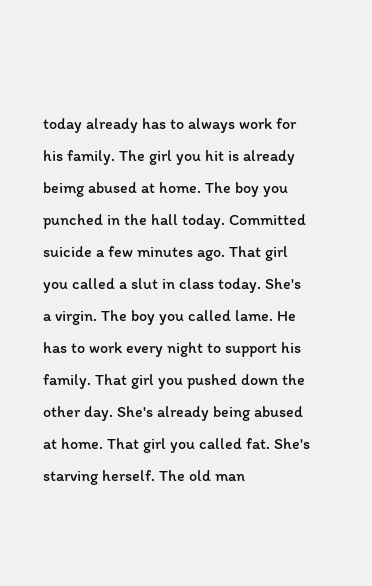today already has to always work for his family. The girl you hit is already beimg abused at home. The boy you punched in the hall today. Committed suicide a few minutes ago. That girl you called a slut in class today. She's a virgin. The boy you called lame. He has to work every night to support his family. That girl you pushed down the other day. She's already being abused at home. That girl you called fat. She's starving herself. The old man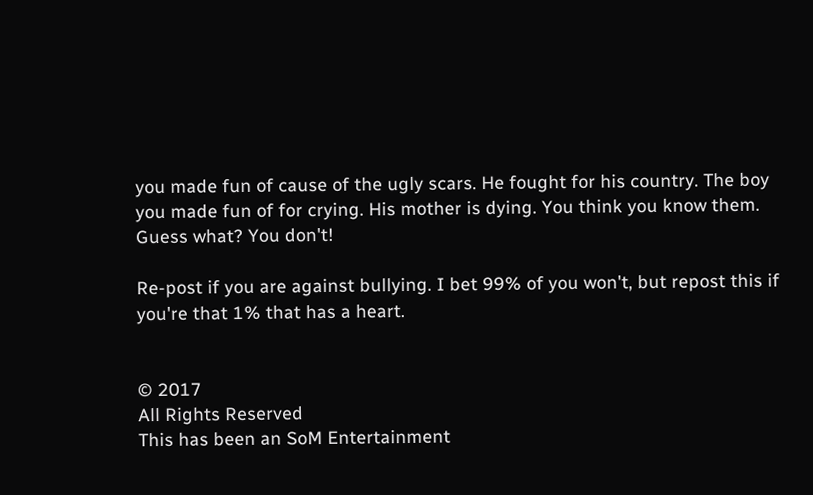you made fun of cause of the ugly scars. He fought for his country. The boy you made fun of for crying. His mother is dying. You think you know them. Guess what? You don't!

Re-post if you are against bullying. I bet 99% of you won't, but repost this if you're that 1% that has a heart.


© 2017
All Rights Reserved
This has been an SoM Entertainment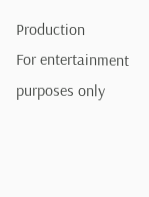Production
For entertainment purposes only